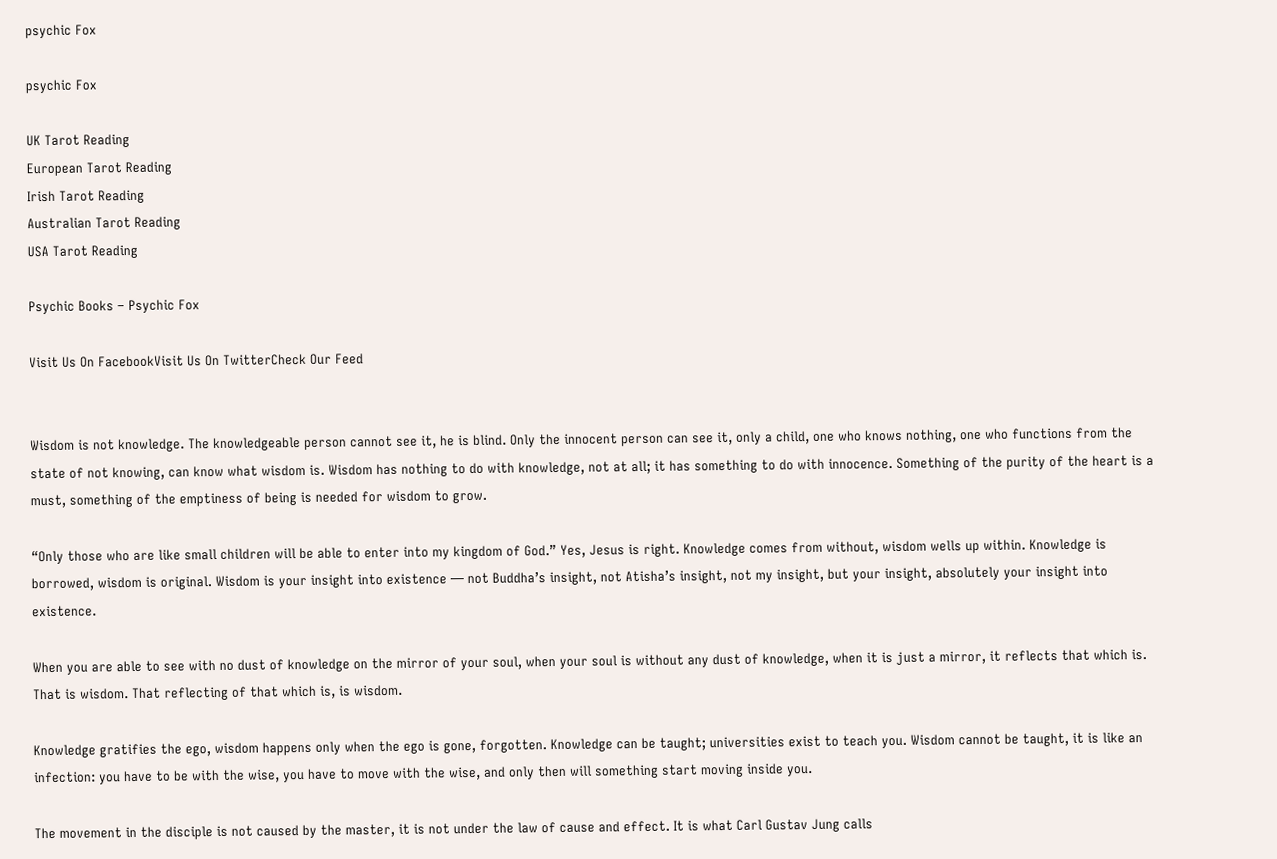psychic Fox

psychic Fox

UK Tarot Reading
European Tarot Reading
Irish Tarot Reading
Australian Tarot Reading
USA Tarot Reading

Psychic Books – Psychic Fox

Visit Us On FacebookVisit Us On TwitterCheck Our Feed


Wisdom is not knowledge. The knowledgeable person cannot see it, he is blind. Only the innocent person can see it, only a child, one who knows nothing, one who functions from the state of not knowing, can know what wisdom is. Wisdom has nothing to do with knowledge, not at all; it has something to do with innocence. Something of the purity of the heart is a must, something of the emptiness of being is needed for wisdom to grow.

“Only those who are like small children will be able to enter into my kingdom of God.” Yes, Jesus is right. Knowledge comes from without, wisdom wells up within. Knowledge is borrowed, wisdom is original. Wisdom is your insight into existence — not Buddha’s insight, not Atisha’s insight, not my insight, but your insight, absolutely your insight into existence.

When you are able to see with no dust of knowledge on the mirror of your soul, when your soul is without any dust of knowledge, when it is just a mirror, it reflects that which is. That is wisdom. That reflecting of that which is, is wisdom.

Knowledge gratifies the ego, wisdom happens only when the ego is gone, forgotten. Knowledge can be taught; universities exist to teach you. Wisdom cannot be taught, it is like an infection: you have to be with the wise, you have to move with the wise, and only then will something start moving inside you.

The movement in the disciple is not caused by the master, it is not under the law of cause and effect. It is what Carl Gustav Jung calls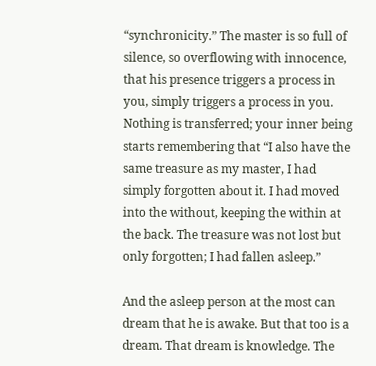“synchronicity.” The master is so full of silence, so overflowing with innocence, that his presence triggers a process in you, simply triggers a process in you. Nothing is transferred; your inner being starts remembering that “I also have the same treasure as my master, I had simply forgotten about it. I had moved into the without, keeping the within at the back. The treasure was not lost but only forgotten; I had fallen asleep.”

And the asleep person at the most can dream that he is awake. But that too is a dream. That dream is knowledge. The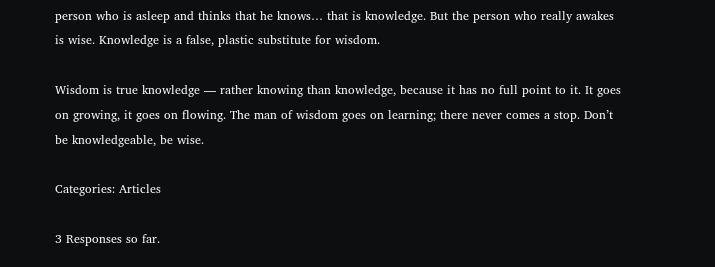person who is asleep and thinks that he knows… that is knowledge. But the person who really awakes is wise. Knowledge is a false, plastic substitute for wisdom.

Wisdom is true knowledge — rather knowing than knowledge, because it has no full point to it. It goes on growing, it goes on flowing. The man of wisdom goes on learning; there never comes a stop. Don’t be knowledgeable, be wise.

Categories: Articles

3 Responses so far.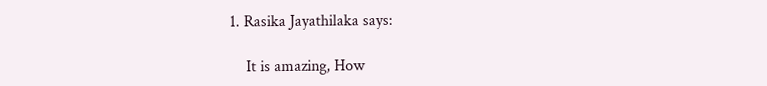1. Rasika Jayathilaka says:

    It is amazing, How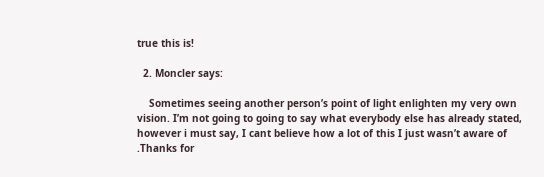true this is!

  2. Moncler says:

    Sometimes seeing another person’s point of light enlighten my very own vision. I’m not going to going to say what everybody else has already stated, however i must say, I cant believe how a lot of this I just wasn’t aware of .Thanks for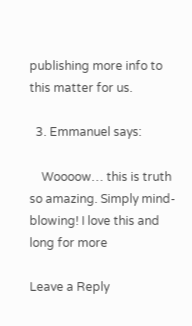publishing more info to this matter for us.

  3. Emmanuel says:

    Woooow… this is truth so amazing. Simply mind-blowing! I love this and long for more

Leave a Reply